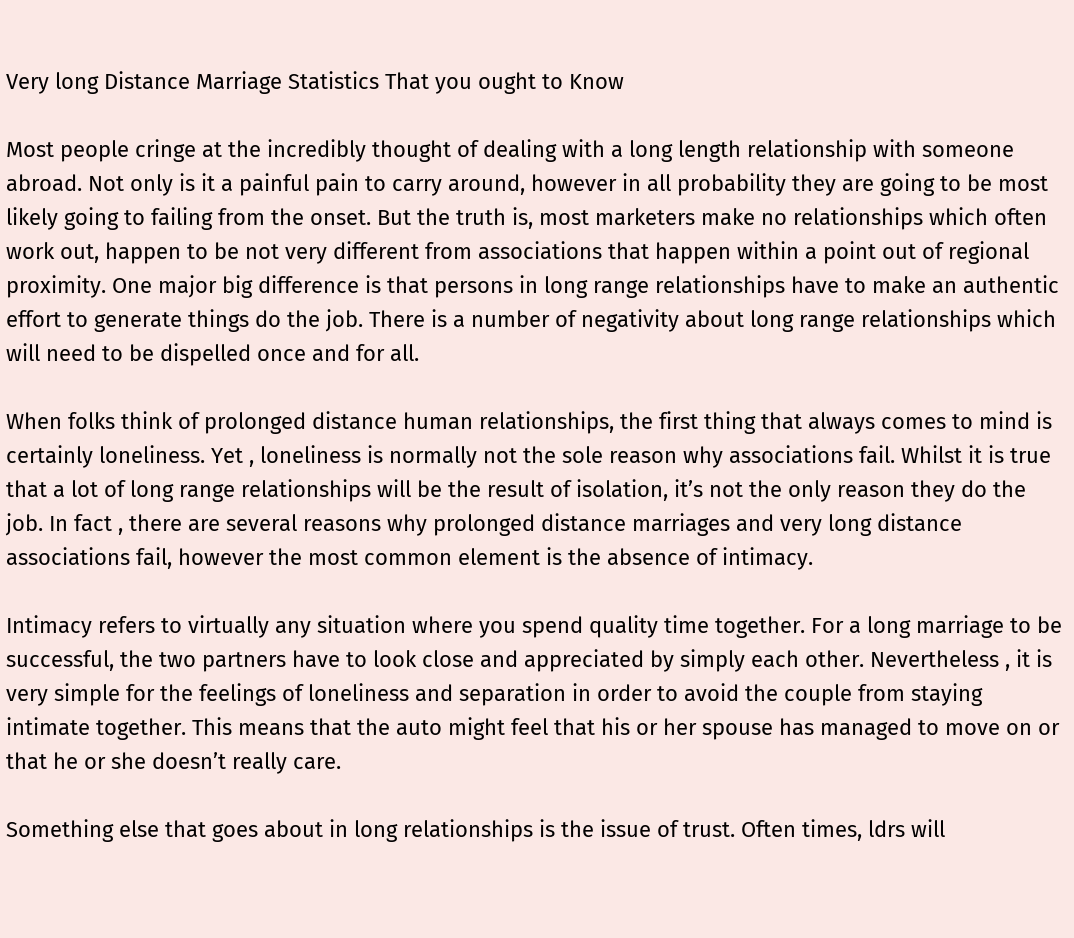Very long Distance Marriage Statistics That you ought to Know

Most people cringe at the incredibly thought of dealing with a long length relationship with someone abroad. Not only is it a painful pain to carry around, however in all probability they are going to be most likely going to failing from the onset. But the truth is, most marketers make no relationships which often work out, happen to be not very different from associations that happen within a point out of regional proximity. One major big difference is that persons in long range relationships have to make an authentic effort to generate things do the job. There is a number of negativity about long range relationships which will need to be dispelled once and for all.

When folks think of prolonged distance human relationships, the first thing that always comes to mind is certainly loneliness. Yet , loneliness is normally not the sole reason why associations fail. Whilst it is true that a lot of long range relationships will be the result of isolation, it’s not the only reason they do the job. In fact , there are several reasons why prolonged distance marriages and very long distance associations fail, however the most common element is the absence of intimacy.

Intimacy refers to virtually any situation where you spend quality time together. For a long marriage to be successful, the two partners have to look close and appreciated by simply each other. Nevertheless , it is very simple for the feelings of loneliness and separation in order to avoid the couple from staying intimate together. This means that the auto might feel that his or her spouse has managed to move on or that he or she doesn’t really care.

Something else that goes about in long relationships is the issue of trust. Often times, ldrs will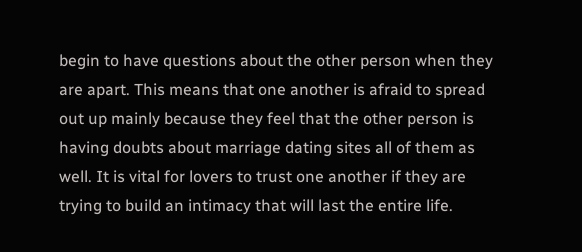begin to have questions about the other person when they are apart. This means that one another is afraid to spread out up mainly because they feel that the other person is having doubts about marriage dating sites all of them as well. It is vital for lovers to trust one another if they are trying to build an intimacy that will last the entire life.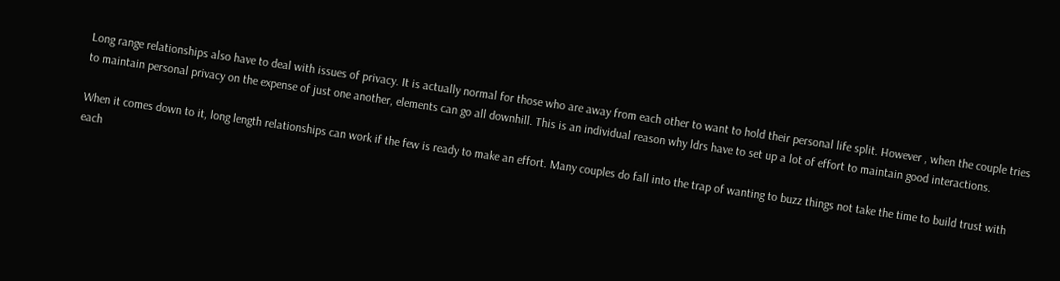Long range relationships also have to deal with issues of privacy. It is actually normal for those who are away from each other to want to hold their personal life split. However , when the couple tries to maintain personal privacy on the expense of just one another, elements can go all downhill. This is an individual reason why ldrs have to set up a lot of effort to maintain good interactions.

When it comes down to it, long length relationships can work if the few is ready to make an effort. Many couples do fall into the trap of wanting to buzz things not take the time to build trust with each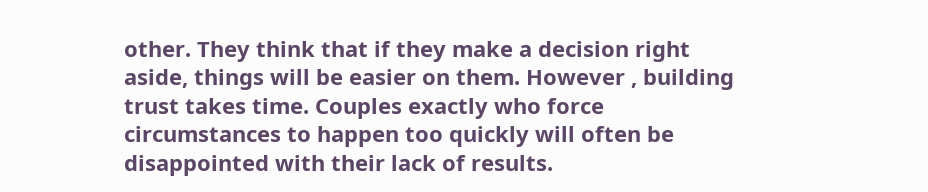other. They think that if they make a decision right aside, things will be easier on them. However , building trust takes time. Couples exactly who force circumstances to happen too quickly will often be disappointed with their lack of results.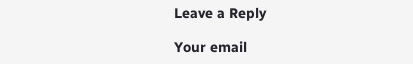Leave a Reply

Your email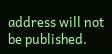address will not be published.